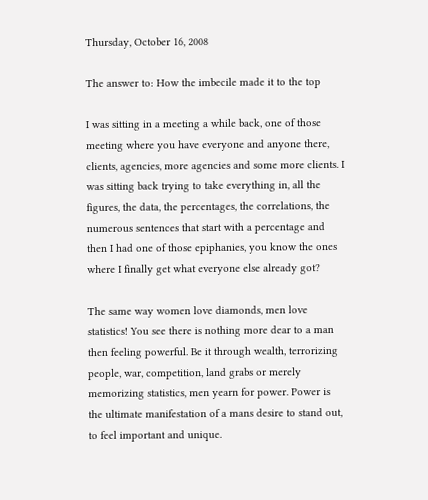Thursday, October 16, 2008

The answer to: How the imbecile made it to the top

I was sitting in a meeting a while back, one of those meeting where you have everyone and anyone there, clients, agencies, more agencies and some more clients. I was sitting back trying to take everything in, all the figures, the data, the percentages, the correlations, the numerous sentences that start with a percentage and then I had one of those epiphanies, you know the ones where I finally get what everyone else already got?

The same way women love diamonds, men love statistics! You see there is nothing more dear to a man then feeling powerful. Be it through wealth, terrorizing people, war, competition, land grabs or merely memorizing statistics, men yearn for power. Power is the ultimate manifestation of a mans desire to stand out, to feel important and unique.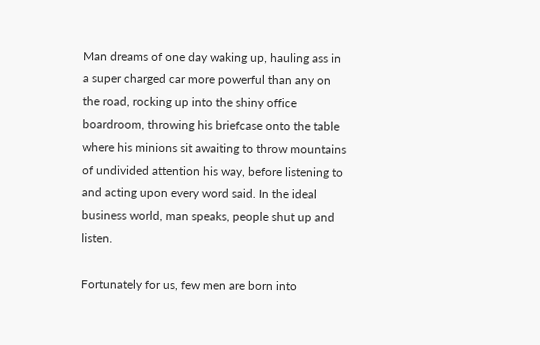Man dreams of one day waking up, hauling ass in a super charged car more powerful than any on the road, rocking up into the shiny office boardroom, throwing his briefcase onto the table where his minions sit awaiting to throw mountains of undivided attention his way, before listening to and acting upon every word said. In the ideal business world, man speaks, people shut up and listen.

Fortunately for us, few men are born into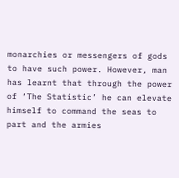monarchies or messengers of gods to have such power. However, man has learnt that through the power of ‘The Statistic’ he can elevate himself to command the seas to part and the armies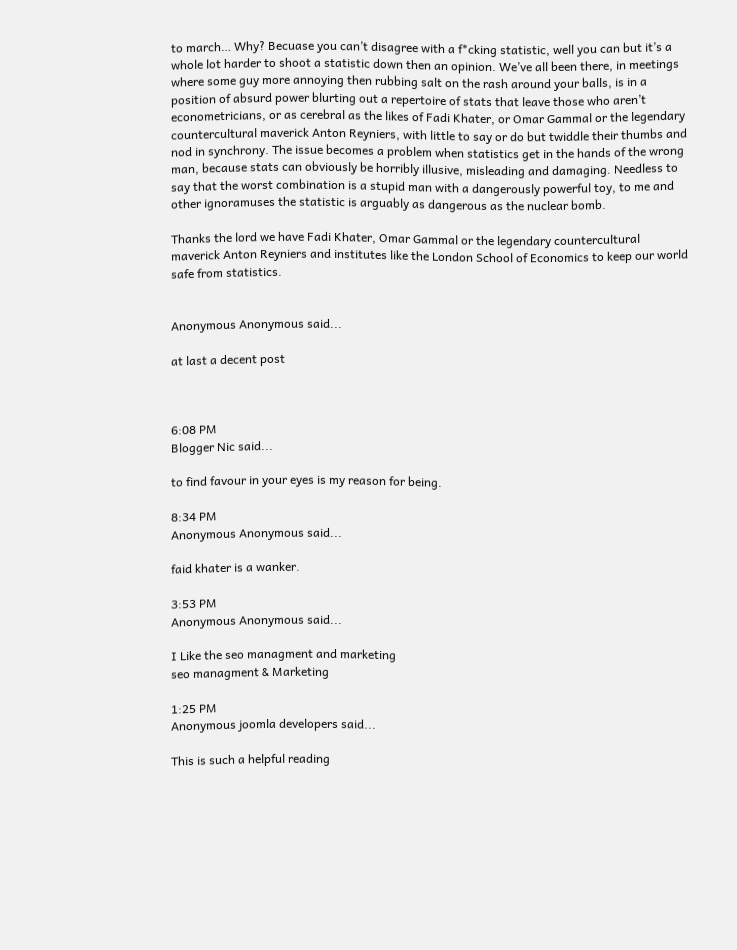to march… Why? Becuase you can’t disagree with a f*cking statistic, well you can but it’s a whole lot harder to shoot a statistic down then an opinion. We’ve all been there, in meetings where some guy more annoying then rubbing salt on the rash around your balls, is in a position of absurd power blurting out a repertoire of stats that leave those who aren’t econometricians, or as cerebral as the likes of Fadi Khater, or Omar Gammal or the legendary countercultural maverick Anton Reyniers, with little to say or do but twiddle their thumbs and nod in synchrony. The issue becomes a problem when statistics get in the hands of the wrong man, because stats can obviously be horribly illusive, misleading and damaging. Needless to say that the worst combination is a stupid man with a dangerously powerful toy, to me and other ignoramuses the statistic is arguably as dangerous as the nuclear bomb.

Thanks the lord we have Fadi Khater, Omar Gammal or the legendary countercultural maverick Anton Reyniers and institutes like the London School of Economics to keep our world safe from statistics.


Anonymous Anonymous said...

at last a decent post



6:08 PM
Blogger Nic said...

to find favour in your eyes is my reason for being.

8:34 PM
Anonymous Anonymous said...

faid khater is a wanker.

3:53 PM
Anonymous Anonymous said...

I Like the seo managment and marketing
seo managment & Marketing

1:25 PM
Anonymous joomla developers said...

This is such a helpful reading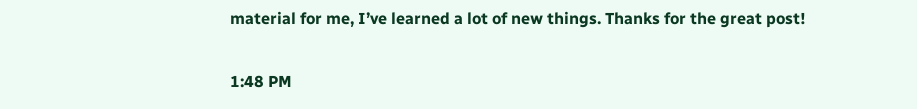material for me, I’ve learned a lot of new things. Thanks for the great post!

1:48 PM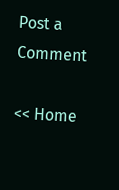Post a Comment

<< Home